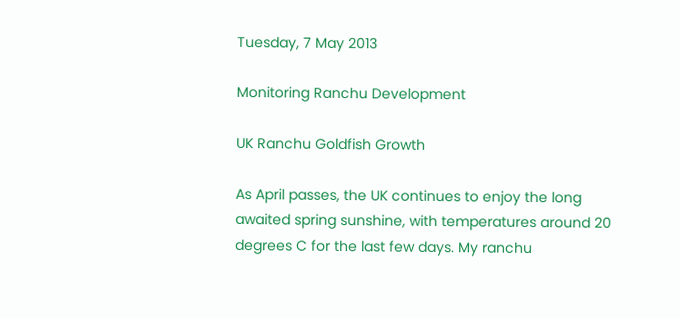Tuesday, 7 May 2013

Monitoring Ranchu Development

UK Ranchu Goldfish Growth

As April passes, the UK continues to enjoy the long awaited spring sunshine, with temperatures around 20 degrees C for the last few days. My ranchu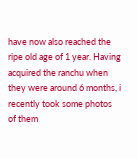have now also reached the ripe old age of 1 year. Having acquired the ranchu when they were around 6 months, i recently took some photos of them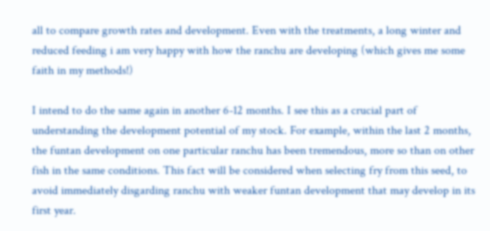all to compare growth rates and development. Even with the treatments, a long winter and reduced feeding i am very happy with how the ranchu are developing (which gives me some faith in my methods!)

I intend to do the same again in another 6-12 months. I see this as a crucial part of understanding the development potential of my stock. For example, within the last 2 months, the funtan development on one particular ranchu has been tremendous, more so than on other fish in the same conditions. This fact will be considered when selecting fry from this seed, to avoid immediately disgarding ranchu with weaker funtan development that may develop in its first year.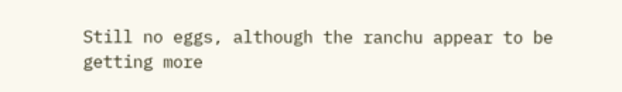Still no eggs, although the ranchu appear to be getting more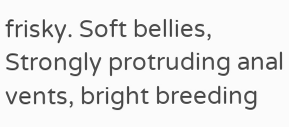frisky. Soft bellies, Strongly protruding anal vents, bright breeding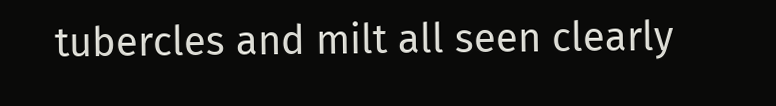tubercles and milt all seen clearly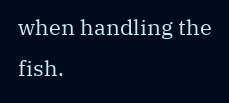when handling the fish.